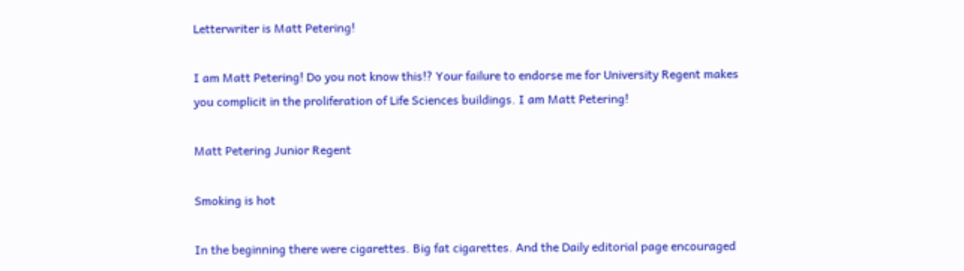Letterwriter is Matt Petering!

I am Matt Petering! Do you not know this!? Your failure to endorse me for University Regent makes you complicit in the proliferation of Life Sciences buildings. I am Matt Petering!

Matt Petering Junior Regent

Smoking is hot

In the beginning there were cigarettes. Big fat cigarettes. And the Daily editorial page encouraged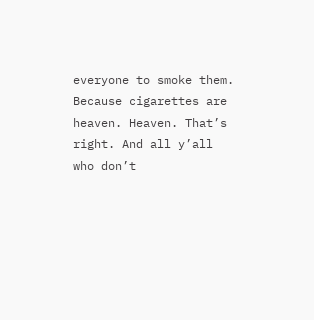everyone to smoke them. Because cigarettes are heaven. Heaven. That’s right. And all y’all who don’t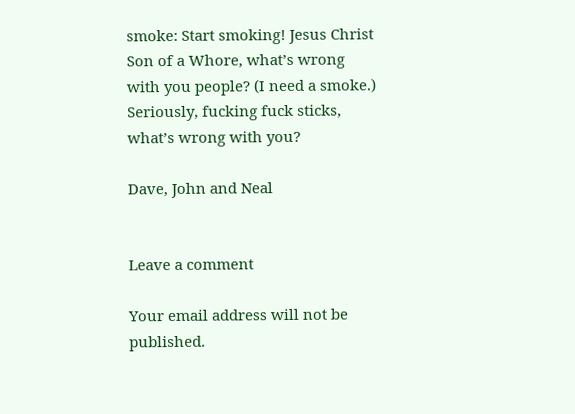smoke: Start smoking! Jesus Christ Son of a Whore, what’s wrong with you people? (I need a smoke.) Seriously, fucking fuck sticks, what’s wrong with you?

Dave, John and Neal


Leave a comment

Your email address will not be published.